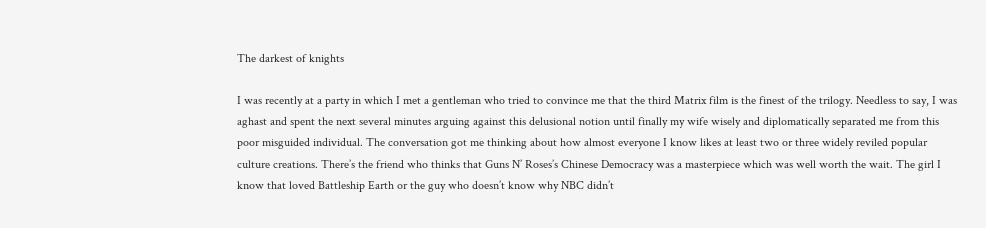The darkest of knights

I was recently at a party in which I met a gentleman who tried to convince me that the third Matrix film is the finest of the trilogy. Needless to say, I was aghast and spent the next several minutes arguing against this delusional notion until finally my wife wisely and diplomatically separated me from this poor misguided individual. The conversation got me thinking about how almost everyone I know likes at least two or three widely reviled popular culture creations. There’s the friend who thinks that Guns N’ Roses’s Chinese Democracy was a masterpiece which was well worth the wait. The girl I know that loved Battleship Earth or the guy who doesn’t know why NBC didn’t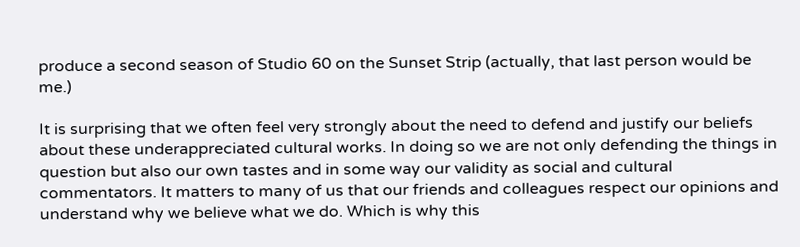produce a second season of Studio 60 on the Sunset Strip (actually, that last person would be me.)

It is surprising that we often feel very strongly about the need to defend and justify our beliefs about these underappreciated cultural works. In doing so we are not only defending the things in question but also our own tastes and in some way our validity as social and cultural commentators. It matters to many of us that our friends and colleagues respect our opinions and understand why we believe what we do. Which is why this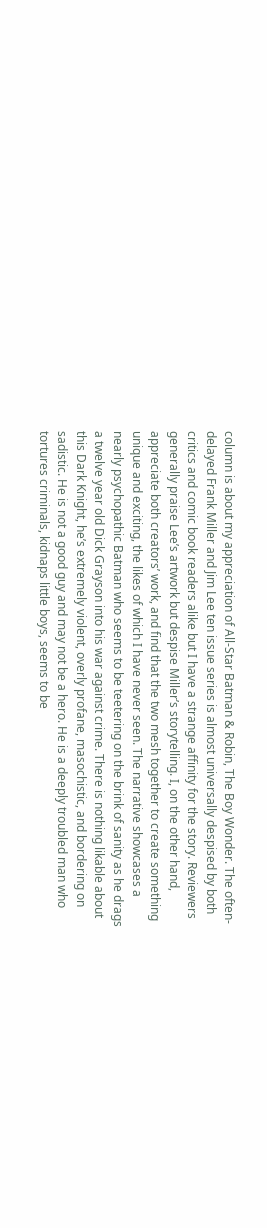column is about my appreciation of All-Star Batman & Robin, The Boy Wonder. The often-delayed Frank Miller and Jim Lee ten issue series is almost universally despised by both critics and comic book readers alike but I have a strange affinity for the story. Reviewers generally praise Lee’s artwork but despise Miller’s storytelling. I, on the other hand, appreciate both creators’ work, and find that the two mesh together to create something unique and exciting, the likes of which I have never seen. The narrative showcases a nearly psychopathic Batman who seems to be teetering on the brink of sanity as he drags a twelve year old Dick Grayson into his war against crime. There is nothing likable about this Dark Knight, he’s extremely violent, overly profane, masochistic, and bordering on sadistic. He is not a good guy and may not be a hero. He is a deeply troubled man who tortures criminals, kidnaps little boys, seems to be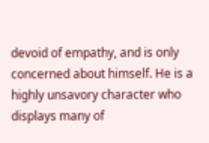devoid of empathy, and is only concerned about himself. He is a highly unsavory character who displays many of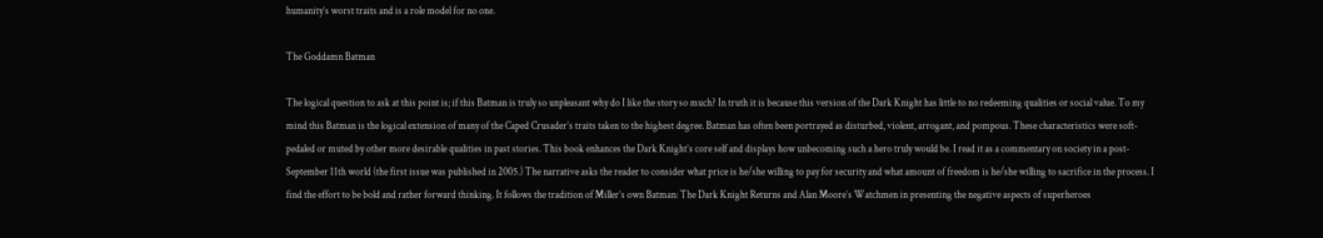humanity’s worst traits and is a role model for no one.

The Goddamn Batman

The logical question to ask at this point is; if this Batman is truly so unpleasant why do I like the story so much? In truth it is because this version of the Dark Knight has little to no redeeming qualities or social value. To my mind this Batman is the logical extension of many of the Caped Crusader’s traits taken to the highest degree. Batman has often been portrayed as disturbed, violent, arrogant, and pompous. These characteristics were soft-pedaled or muted by other more desirable qualities in past stories. This book enhances the Dark Knight’s core self and displays how unbecoming such a hero truly would be. I read it as a commentary on society in a post-September 11th world (the first issue was published in 2005.) The narrative asks the reader to consider what price is he/she willing to pay for security and what amount of freedom is he/she willing to sacrifice in the process. I find the effort to be bold and rather forward thinking. It follows the tradition of Miller’s own Batman: The Dark Knight Returns and Alan Moore’s Watchmen in presenting the negative aspects of superheroes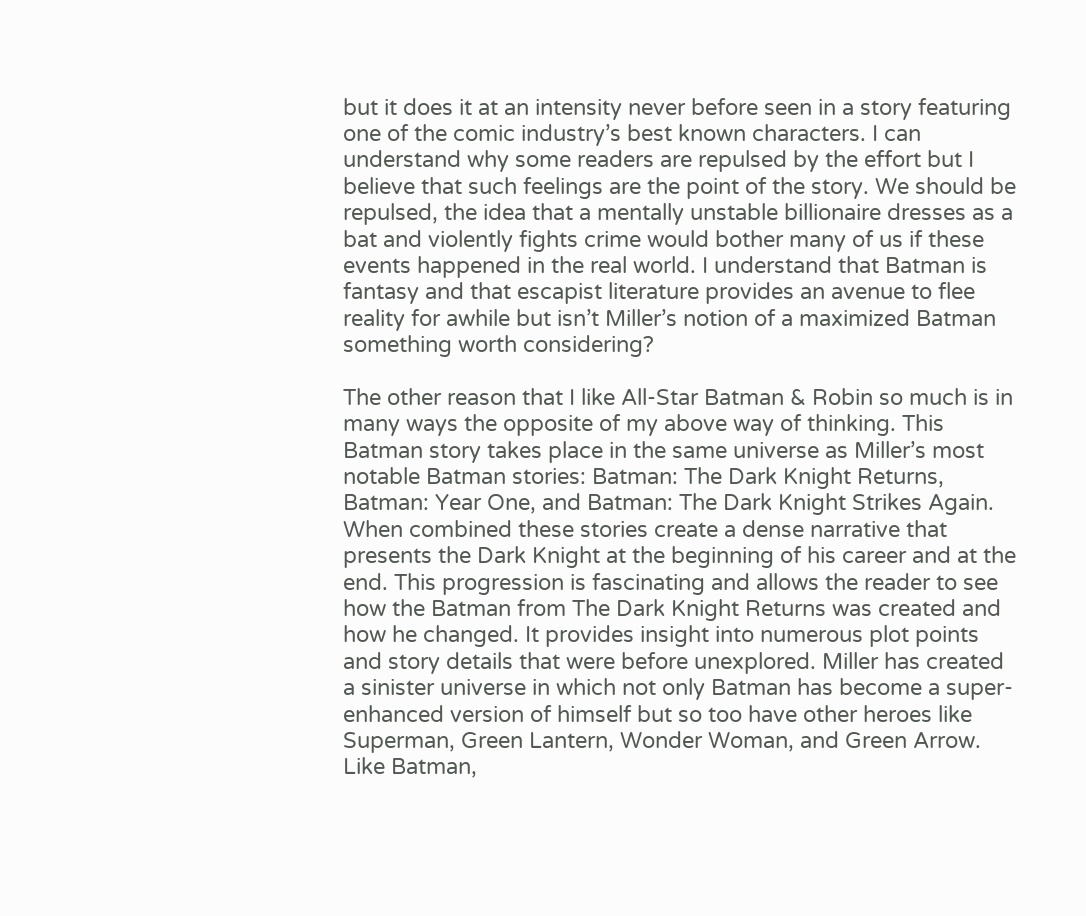but it does it at an intensity never before seen in a story featuring one of the comic industry’s best known characters. I can understand why some readers are repulsed by the effort but I believe that such feelings are the point of the story. We should be repulsed, the idea that a mentally unstable billionaire dresses as a bat and violently fights crime would bother many of us if these events happened in the real world. I understand that Batman is fantasy and that escapist literature provides an avenue to flee reality for awhile but isn’t Miller’s notion of a maximized Batman something worth considering?

The other reason that I like All-Star Batman & Robin so much is in many ways the opposite of my above way of thinking. This Batman story takes place in the same universe as Miller’s most notable Batman stories: Batman: The Dark Knight Returns, Batman: Year One, and Batman: The Dark Knight Strikes Again. When combined these stories create a dense narrative that presents the Dark Knight at the beginning of his career and at the end. This progression is fascinating and allows the reader to see how the Batman from The Dark Knight Returns was created and how he changed. It provides insight into numerous plot points and story details that were before unexplored. Miller has created a sinister universe in which not only Batman has become a super-enhanced version of himself but so too have other heroes like Superman, Green Lantern, Wonder Woman, and Green Arrow. Like Batman,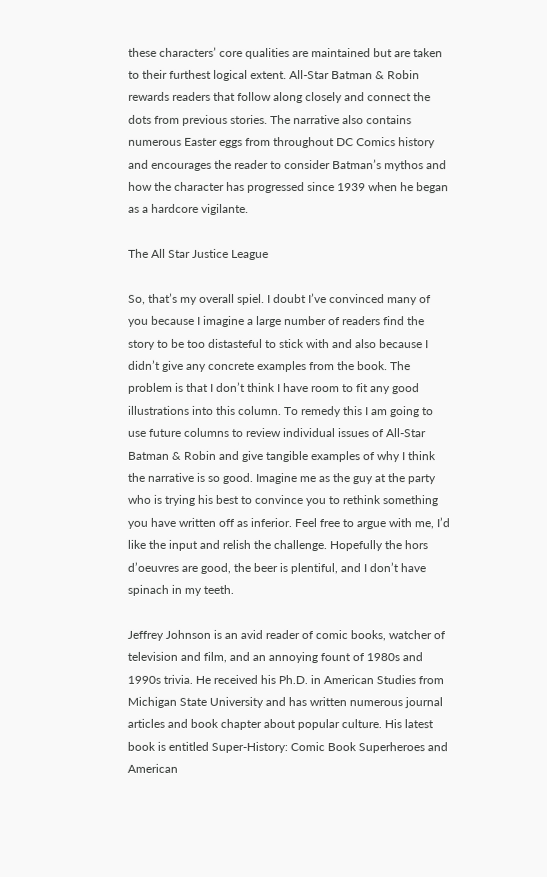these characters’ core qualities are maintained but are taken to their furthest logical extent. All-Star Batman & Robin rewards readers that follow along closely and connect the dots from previous stories. The narrative also contains numerous Easter eggs from throughout DC Comics history and encourages the reader to consider Batman’s mythos and how the character has progressed since 1939 when he began as a hardcore vigilante.

The All Star Justice League

So, that’s my overall spiel. I doubt I’ve convinced many of you because I imagine a large number of readers find the story to be too distasteful to stick with and also because I didn’t give any concrete examples from the book. The problem is that I don’t think I have room to fit any good illustrations into this column. To remedy this I am going to use future columns to review individual issues of All-Star Batman & Robin and give tangible examples of why I think the narrative is so good. Imagine me as the guy at the party who is trying his best to convince you to rethink something you have written off as inferior. Feel free to argue with me, I’d like the input and relish the challenge. Hopefully the hors d’oeuvres are good, the beer is plentiful, and I don’t have spinach in my teeth.

Jeffrey Johnson is an avid reader of comic books, watcher of television and film, and an annoying fount of 1980s and 1990s trivia. He received his Ph.D. in American Studies from Michigan State University and has written numerous journal articles and book chapter about popular culture. His latest book is entitled Super-History: Comic Book Superheroes and American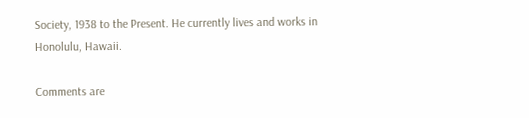Society, 1938 to the Present. He currently lives and works in Honolulu, Hawaii.

Comments are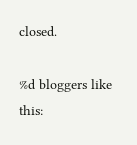closed.

%d bloggers like this: